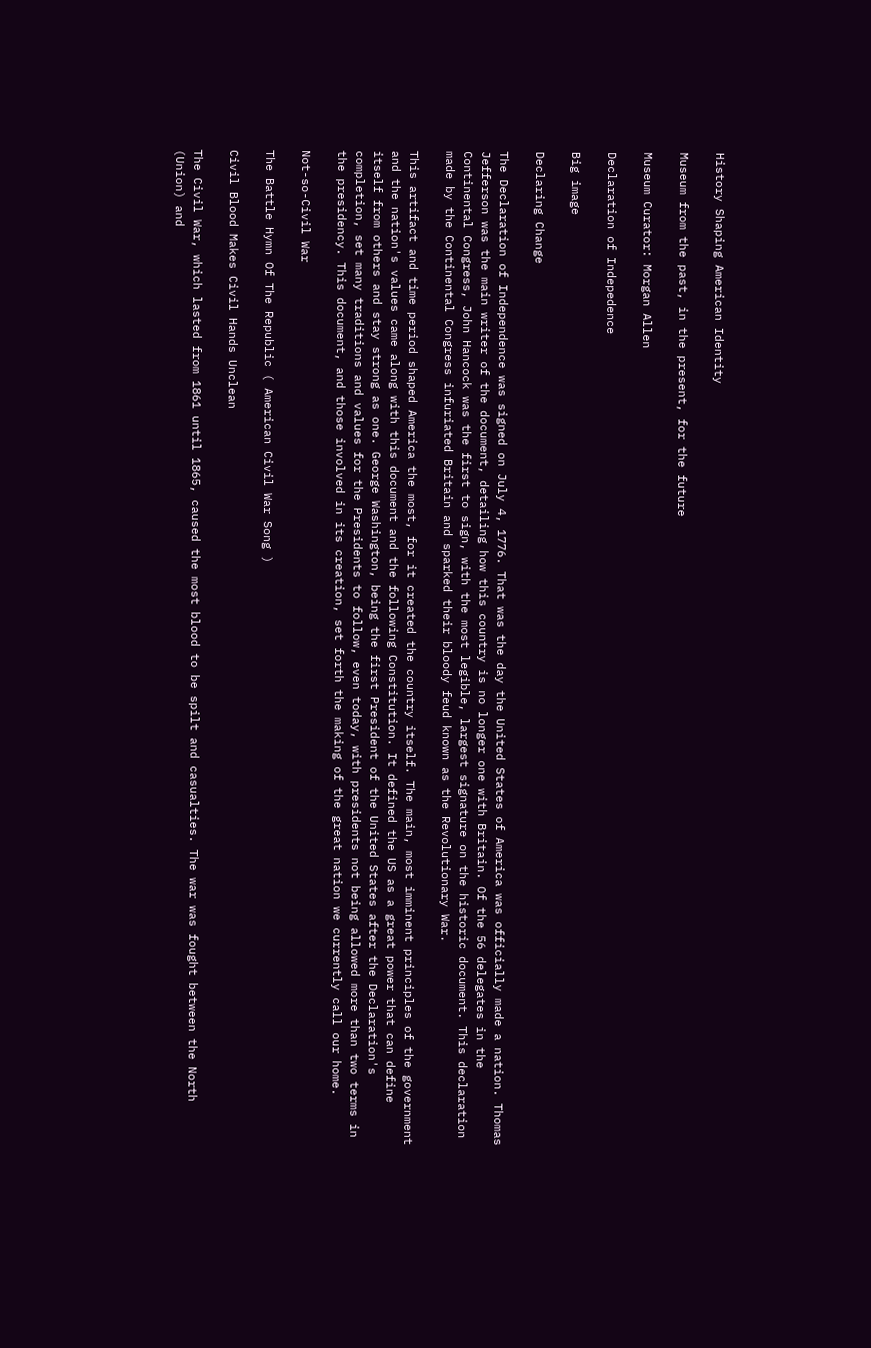History Shaping American Identity

Museum from the past, in the present, for the future

Museum Curator: Morgan Allen

Declaration of Indepedence

Big image

Declaring Change

The Declaration of Independence was signed on July 4, 1776. That was the day the United States of America was officially made a nation. Thomas Jefferson was the main writer of the document, detailing how this country is no longer one with Britain. Of the 56 delegates in the Continental Congress, John Hancock was the first to sign, with the most legible, largest signature on the historic document. This declaration made by the Continental Congress infuriated Britain and sparked their bloody feud known as the Revolutionary War.

This artifact and time period shaped America the most, for it created the country itself. The main, most imminent principles of the government and the nation's values came along with this document and the following Constitution. It defined the US as a great power that can define itself from others and stay strong as one. George Washington, being the first President of the United States after the Declaration's completion, set many traditions and values for the Presidents to follow, even today, with presidents not being allowed more than two terms in the presidency. This document, and those involved in its creation, set forth the making of the great nation we currently call our home.

Not-so-Civil War

The Battle Hymn Of The Republic ( American Civil War Song )

Civil Blood Makes Civil Hands Unclean

The Civil War, which lasted from 1861 until 1865, caused the most blood to be spilt and casualties. The war was fought between the North (Union) and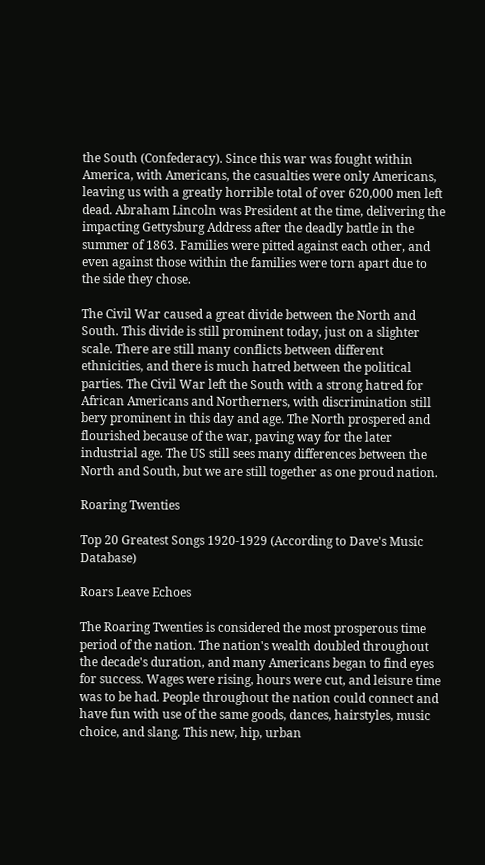the South (Confederacy). Since this war was fought within America, with Americans, the casualties were only Americans, leaving us with a greatly horrible total of over 620,000 men left dead. Abraham Lincoln was President at the time, delivering the impacting Gettysburg Address after the deadly battle in the summer of 1863. Families were pitted against each other, and even against those within the families were torn apart due to the side they chose.

The Civil War caused a great divide between the North and South. This divide is still prominent today, just on a slighter scale. There are still many conflicts between different ethnicities, and there is much hatred between the political parties. The Civil War left the South with a strong hatred for African Americans and Northerners, with discrimination still bery prominent in this day and age. The North prospered and flourished because of the war, paving way for the later industrial age. The US still sees many differences between the North and South, but we are still together as one proud nation.

Roaring Twenties

Top 20 Greatest Songs 1920-1929 (According to Dave's Music Database)

Roars Leave Echoes

The Roaring Twenties is considered the most prosperous time period of the nation. The nation's wealth doubled throughout the decade's duration, and many Americans began to find eyes for success. Wages were rising, hours were cut, and leisure time was to be had. People throughout the nation could connect and have fun with use of the same goods, dances, hairstyles, music choice, and slang. This new, hip, urban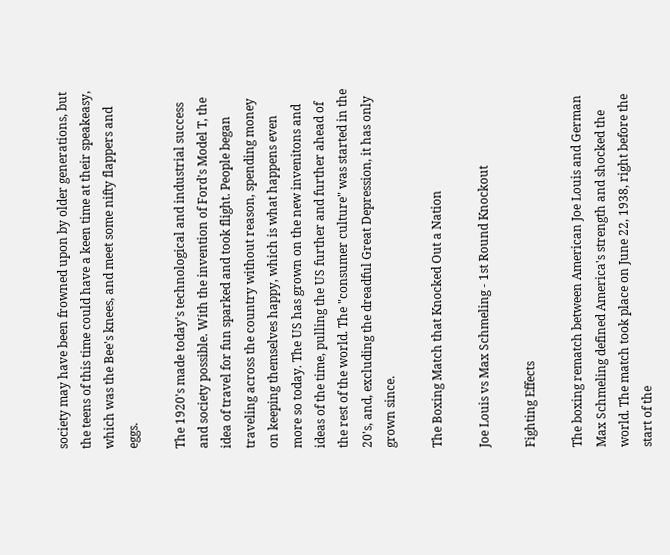society may have been frowned upon by older generations, but the teens of this time could have a keen time at their speakeasy, which was the Bee's knees, and meet some nifty flappers and eggs.

The 1920's made today's technological and industrial success and society possible. With the invention of Ford's Model T, the idea of travel for fun sparked and took flight. People began traveling across the country without reason, spending money on keeping themselves happy, which is what happens even more so today. The US has grown on the new invenitons and ideas of the time, pulling the US further and further ahead of the rest of the world. The "consumer culture" was started in the 20's, and, excluding the dreadful Great Depression, it has only grown since.

The Boxing Match that Knocked Out a Nation

Joe Louis vs Max Schmeling - 1st Round Knockout

Fighting Effects

The boxing rematch between American Joe Louis and German Max Schmeling defined America's strength and shocked the world. The match took place on June 22, 1938, right before the start of the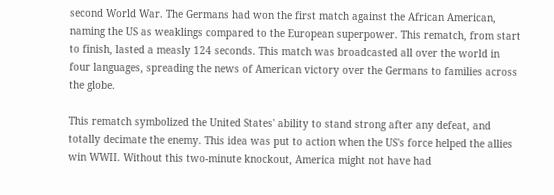second World War. The Germans had won the first match against the African American, naming the US as weaklings compared to the European superpower. This rematch, from start to finish, lasted a measly 124 seconds. This match was broadcasted all over the world in four languages, spreading the news of American victory over the Germans to families across the globe.

This rematch symbolized the United States' ability to stand strong after any defeat, and totally decimate the enemy. This idea was put to action when the US's force helped the allies win WWII. Without this two-minute knockout, America might not have had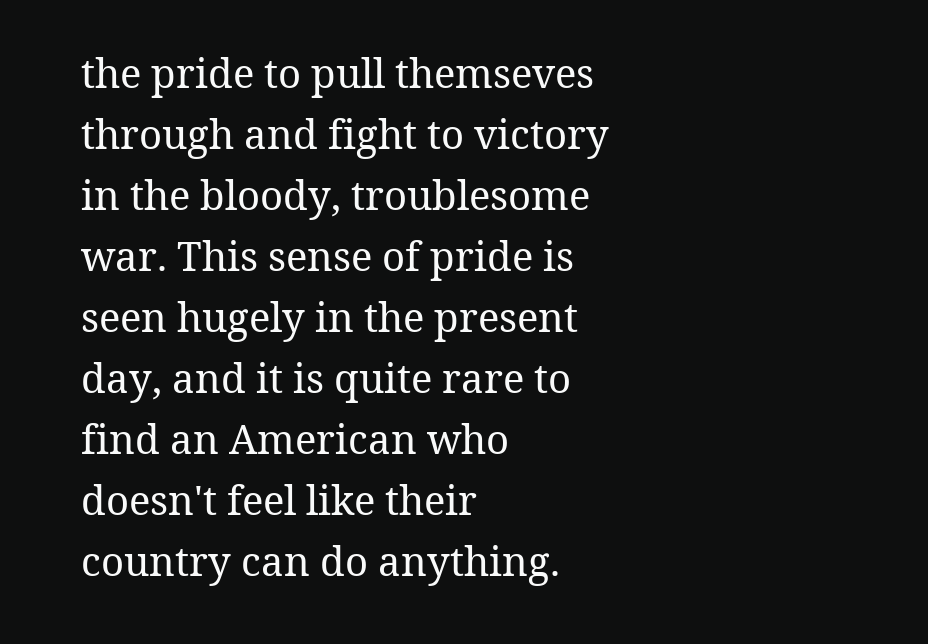the pride to pull themseves through and fight to victory in the bloody, troublesome war. This sense of pride is seen hugely in the present day, and it is quite rare to find an American who doesn't feel like their country can do anything.